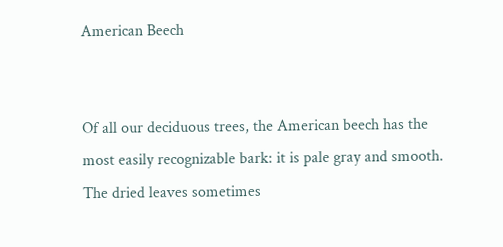American Beech


Of all our deciduous trees, the American beech has the most easily recognizable bark: it is pale gray and smooth. The dried leaves sometimes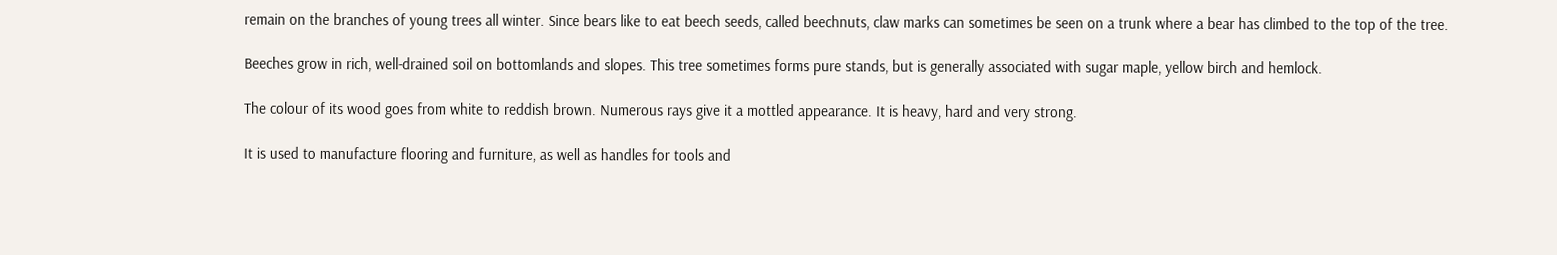remain on the branches of young trees all winter. Since bears like to eat beech seeds, called beechnuts, claw marks can sometimes be seen on a trunk where a bear has climbed to the top of the tree.

Beeches grow in rich, well-drained soil on bottomlands and slopes. This tree sometimes forms pure stands, but is generally associated with sugar maple, yellow birch and hemlock.

The colour of its wood goes from white to reddish brown. Numerous rays give it a mottled appearance. It is heavy, hard and very strong.

It is used to manufacture flooring and furniture, as well as handles for tools and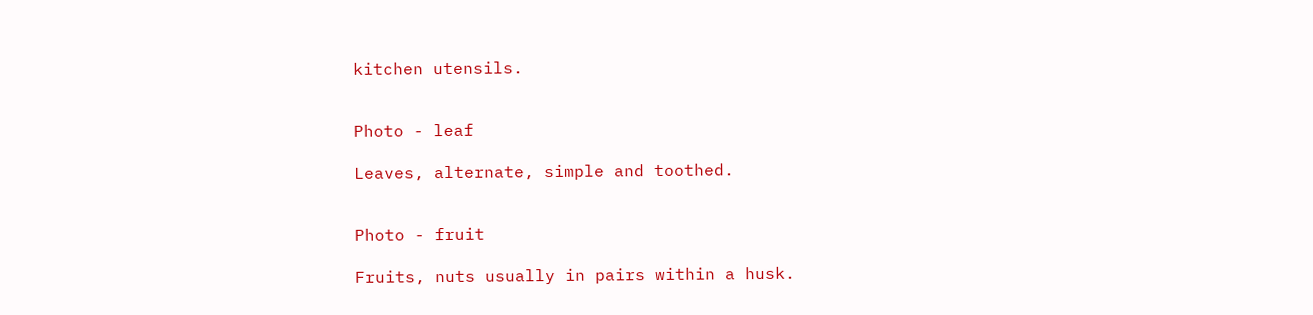kitchen utensils.


Photo - leaf

Leaves, alternate, simple and toothed.


Photo - fruit

Fruits, nuts usually in pairs within a husk.